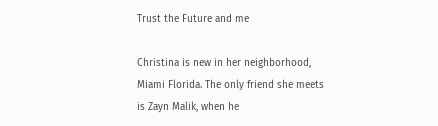Trust the Future and me

Christina is new in her neighborhood, Miami Florida. The only friend she meets is Zayn Malik, when he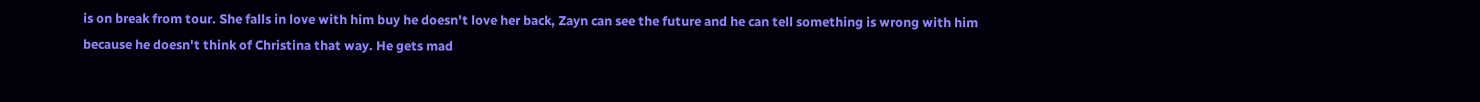is on break from tour. She falls in love with him buy he doesn't love her back, Zayn can see the future and he can tell something is wrong with him because he doesn't think of Christina that way. He gets mad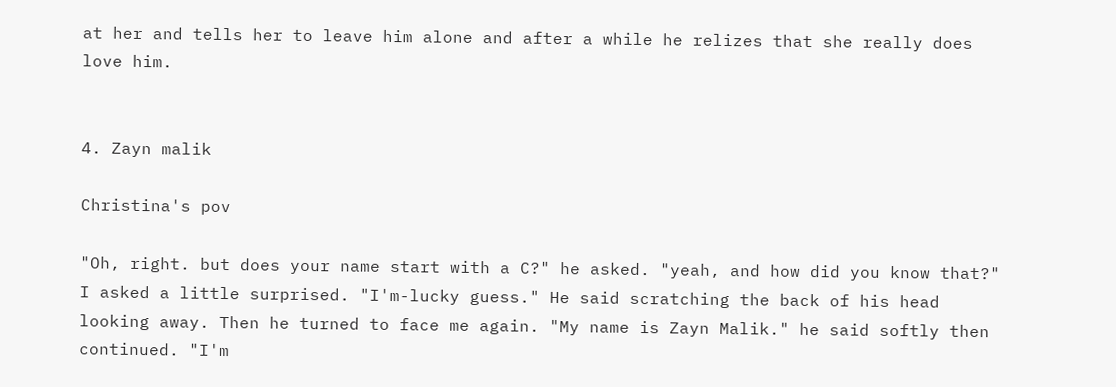at her and tells her to leave him alone and after a while he relizes that she really does love him.


4. Zayn malik

Christina's pov

"Oh, right. but does your name start with a C?" he asked. "yeah, and how did you know that?" I asked a little surprised. "I'm-lucky guess." He said scratching the back of his head looking away. Then he turned to face me again. "My name is Zayn Malik." he said softly then continued. "I'm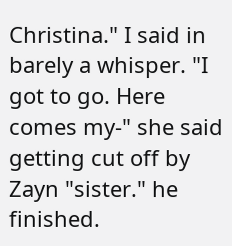Christina." I said in barely a whisper. "I got to go. Here comes my-" she said getting cut off by Zayn "sister." he finished.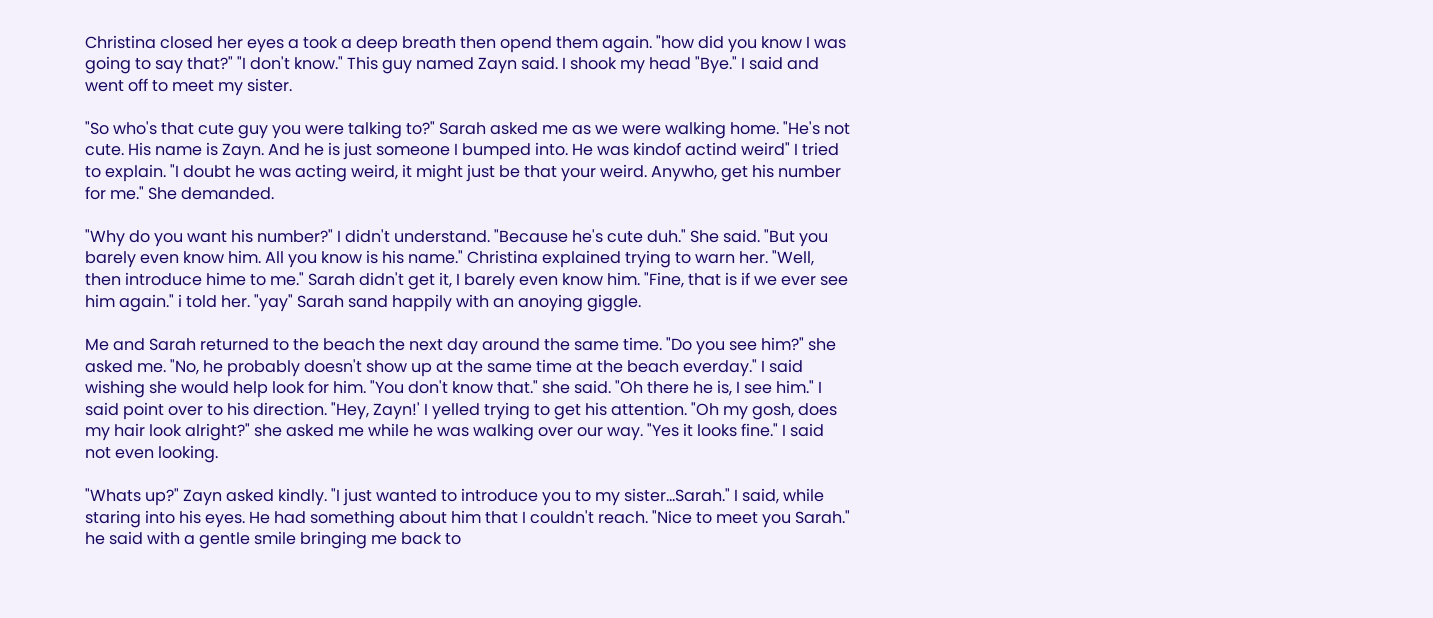Christina closed her eyes a took a deep breath then opend them again. "how did you know I was going to say that?" "I don't know." This guy named Zayn said. I shook my head "Bye." I said and went off to meet my sister.

"So who's that cute guy you were talking to?" Sarah asked me as we were walking home. "He's not cute. His name is Zayn. And he is just someone I bumped into. He was kindof actind weird" I tried to explain. "I doubt he was acting weird, it might just be that your weird. Anywho, get his number for me." She demanded.

"Why do you want his number?" I didn't understand. "Because he's cute duh." She said. "But you barely even know him. All you know is his name." Christina explained trying to warn her. "Well, then introduce hime to me." Sarah didn't get it, I barely even know him. "Fine, that is if we ever see him again." i told her. "yay" Sarah sand happily with an anoying giggle.

Me and Sarah returned to the beach the next day around the same time. "Do you see him?" she asked me. "No, he probably doesn't show up at the same time at the beach everday." I said wishing she would help look for him. "You don't know that." she said. "Oh there he is, I see him." I said point over to his direction. "Hey, Zayn!' I yelled trying to get his attention. "Oh my gosh, does my hair look alright?" she asked me while he was walking over our way. "Yes it looks fine." I said not even looking.

"Whats up?" Zayn asked kindly. "I just wanted to introduce you to my sister...Sarah." I said, while staring into his eyes. He had something about him that I couldn't reach. "Nice to meet you Sarah." he said with a gentle smile bringing me back to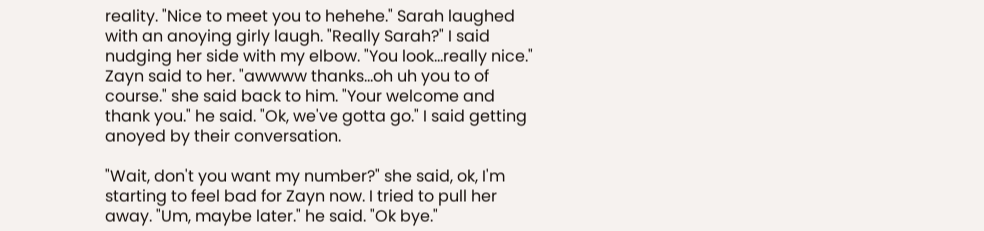reality. "Nice to meet you to hehehe." Sarah laughed with an anoying girly laugh. "Really Sarah?" I said nudging her side with my elbow. "You look...really nice." Zayn said to her. "awwww thanks...oh uh you to of course." she said back to him. "Your welcome and thank you." he said. "Ok, we've gotta go." I said getting anoyed by their conversation.

"Wait, don't you want my number?" she said, ok, I'm starting to feel bad for Zayn now. I tried to pull her away. "Um, maybe later." he said. "Ok bye."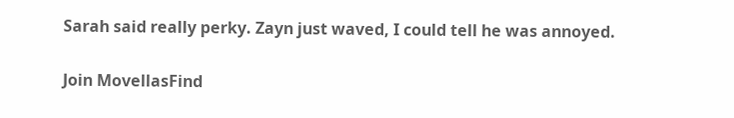Sarah said really perky. Zayn just waved, I could tell he was annoyed.


Join MovellasFind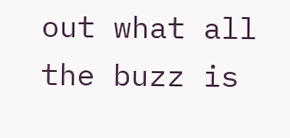out what all the buzz is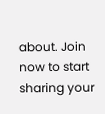about. Join now to start sharing your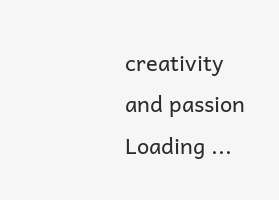creativity and passion
Loading ...